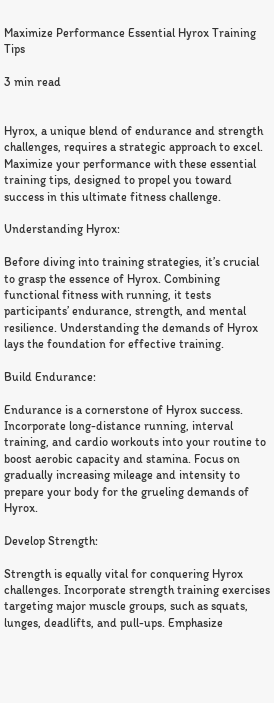Maximize Performance Essential Hyrox Training Tips

3 min read


Hyrox, a unique blend of endurance and strength challenges, requires a strategic approach to excel. Maximize your performance with these essential training tips, designed to propel you toward success in this ultimate fitness challenge.

Understanding Hyrox:

Before diving into training strategies, it’s crucial to grasp the essence of Hyrox. Combining functional fitness with running, it tests participants’ endurance, strength, and mental resilience. Understanding the demands of Hyrox lays the foundation for effective training.

Build Endurance:

Endurance is a cornerstone of Hyrox success. Incorporate long-distance running, interval training, and cardio workouts into your routine to boost aerobic capacity and stamina. Focus on gradually increasing mileage and intensity to prepare your body for the grueling demands of Hyrox.

Develop Strength:

Strength is equally vital for conquering Hyrox challenges. Incorporate strength training exercises targeting major muscle groups, such as squats, lunges, deadlifts, and pull-ups. Emphasize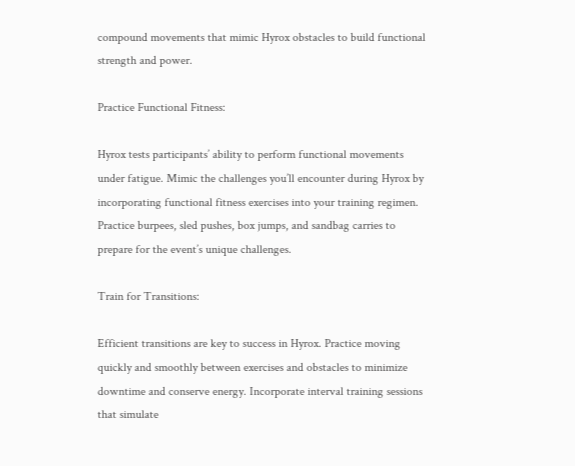compound movements that mimic Hyrox obstacles to build functional strength and power.

Practice Functional Fitness:

Hyrox tests participants’ ability to perform functional movements under fatigue. Mimic the challenges you’ll encounter during Hyrox by incorporating functional fitness exercises into your training regimen. Practice burpees, sled pushes, box jumps, and sandbag carries to prepare for the event’s unique challenges.

Train for Transitions:

Efficient transitions are key to success in Hyrox. Practice moving quickly and smoothly between exercises and obstacles to minimize downtime and conserve energy. Incorporate interval training sessions that simulate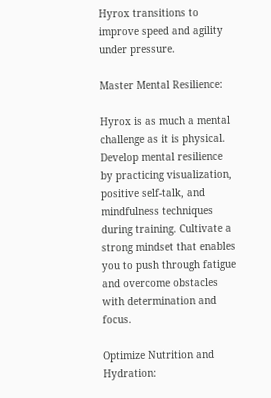Hyrox transitions to improve speed and agility under pressure.

Master Mental Resilience:

Hyrox is as much a mental challenge as it is physical. Develop mental resilience by practicing visualization, positive self-talk, and mindfulness techniques during training. Cultivate a strong mindset that enables you to push through fatigue and overcome obstacles with determination and focus.

Optimize Nutrition and Hydration: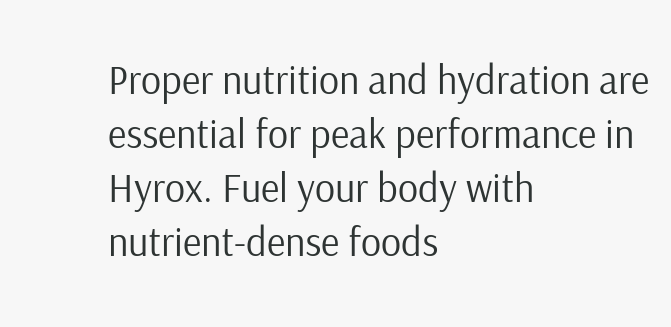Proper nutrition and hydration are essential for peak performance in Hyrox. Fuel your body with nutrient-dense foods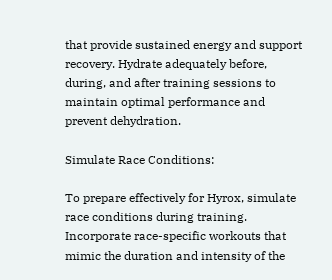that provide sustained energy and support recovery. Hydrate adequately before, during, and after training sessions to maintain optimal performance and prevent dehydration.

Simulate Race Conditions:

To prepare effectively for Hyrox, simulate race conditions during training. Incorporate race-specific workouts that mimic the duration and intensity of the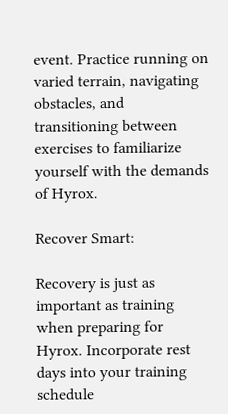event. Practice running on varied terrain, navigating obstacles, and transitioning between exercises to familiarize yourself with the demands of Hyrox.

Recover Smart:

Recovery is just as important as training when preparing for Hyrox. Incorporate rest days into your training schedule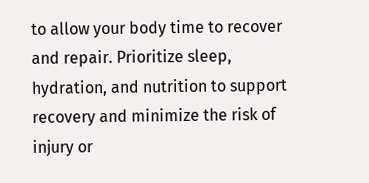to allow your body time to recover and repair. Prioritize sleep, hydration, and nutrition to support recovery and minimize the risk of injury or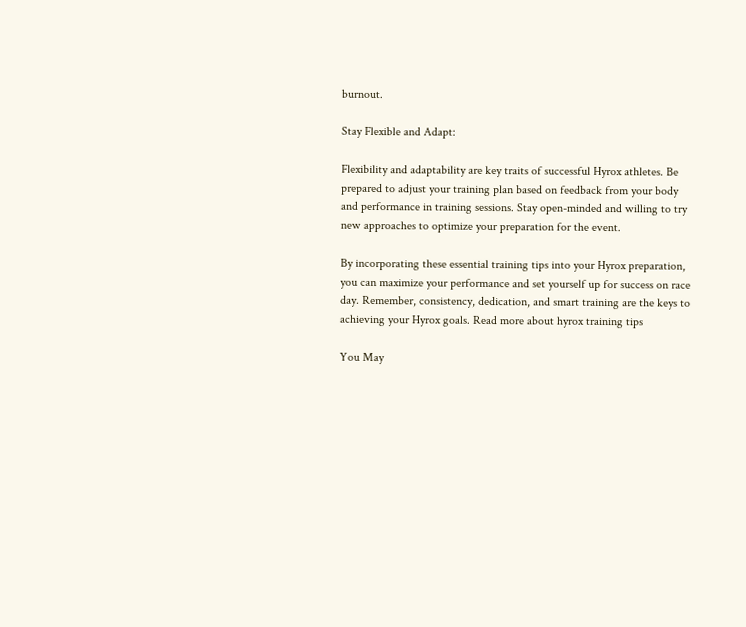burnout.

Stay Flexible and Adapt:

Flexibility and adaptability are key traits of successful Hyrox athletes. Be prepared to adjust your training plan based on feedback from your body and performance in training sessions. Stay open-minded and willing to try new approaches to optimize your preparation for the event.

By incorporating these essential training tips into your Hyrox preparation, you can maximize your performance and set yourself up for success on race day. Remember, consistency, dedication, and smart training are the keys to achieving your Hyrox goals. Read more about hyrox training tips

You May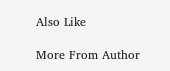Also Like

More From Author